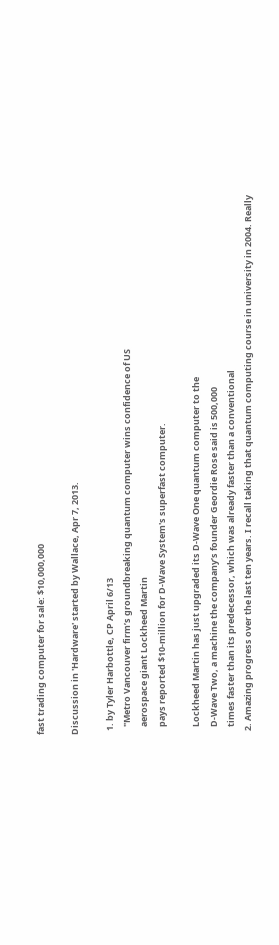fast trading computer for sale: $10,000,000

Discussion in 'Hardware' started by Wallace, Apr 7, 2013.

  1. by Tyler Harbottle, CP April 6/13
    "Metro Vancouver firm’s groundbreaking quantum computer wins confidence of US
    aerospace giant Lockheed Martin
    pays reported $10-million for D-Wave System's superfast computer.

    Lockheed Martin has just upgraded its D-Wave One quantum computer to the
    D-Wave Two, a machine the company’s founder Geordie Rose said is 500,000
    times faster than its predecessor, which was already faster than a conventional
  2. Amazing progress over the last ten years. I recall taking that quantum computing course in university in 2004. Really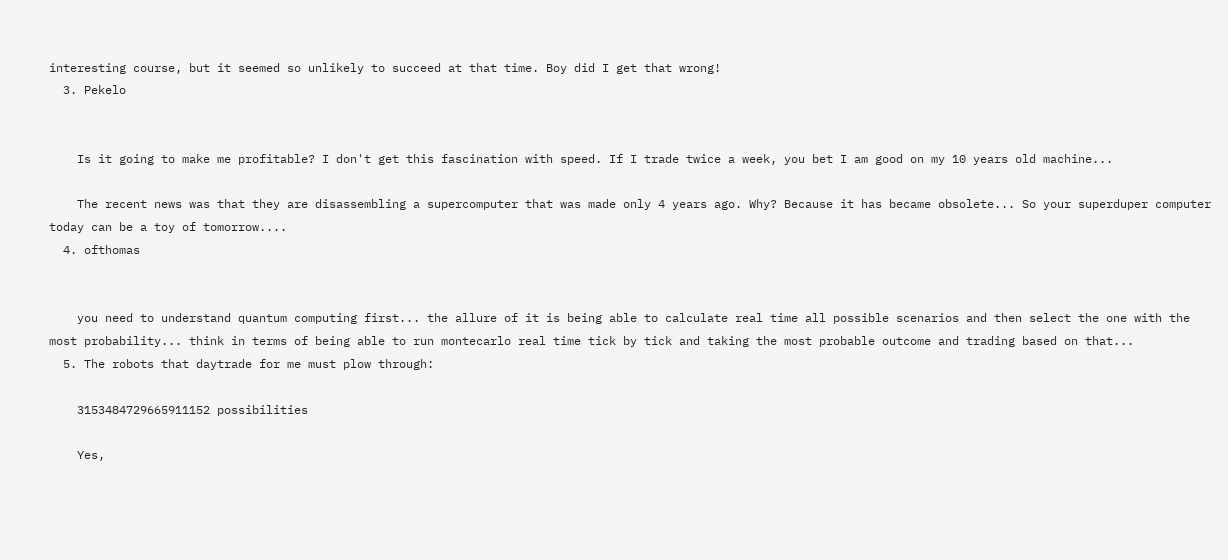interesting course, but it seemed so unlikely to succeed at that time. Boy did I get that wrong!
  3. Pekelo


    Is it going to make me profitable? I don't get this fascination with speed. If I trade twice a week, you bet I am good on my 10 years old machine...

    The recent news was that they are disassembling a supercomputer that was made only 4 years ago. Why? Because it has became obsolete... So your superduper computer today can be a toy of tomorrow....
  4. ofthomas


    you need to understand quantum computing first... the allure of it is being able to calculate real time all possible scenarios and then select the one with the most probability... think in terms of being able to run montecarlo real time tick by tick and taking the most probable outcome and trading based on that...
  5. The robots that daytrade for me must plow through:

    3153484729665911152 possibilities

    Yes,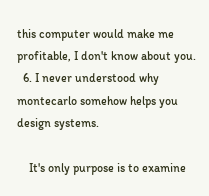this computer would make me profitable, I don't know about you.
  6. I never understood why montecarlo somehow helps you design systems.

    It's only purpose is to examine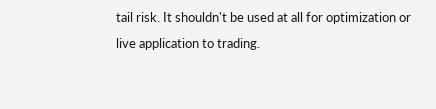tail risk. It shouldn't be used at all for optimization or live application to trading.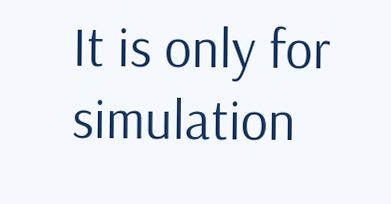It is only for simulation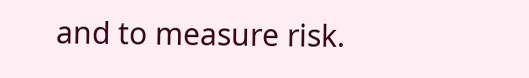and to measure risk.